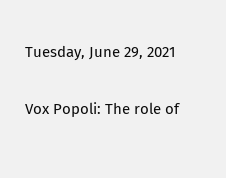Tuesday, June 29, 2021

Vox Popoli: The role of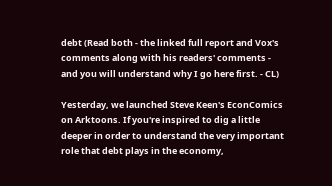debt (Read both - the linked full report and Vox's comments along with his readers' comments - and you will understand why I go here first. - CL)

Yesterday, we launched Steve Keen's EconComics on Arktoons. If you're inspired to dig a little deeper in order to understand the very important role that debt plays in the economy,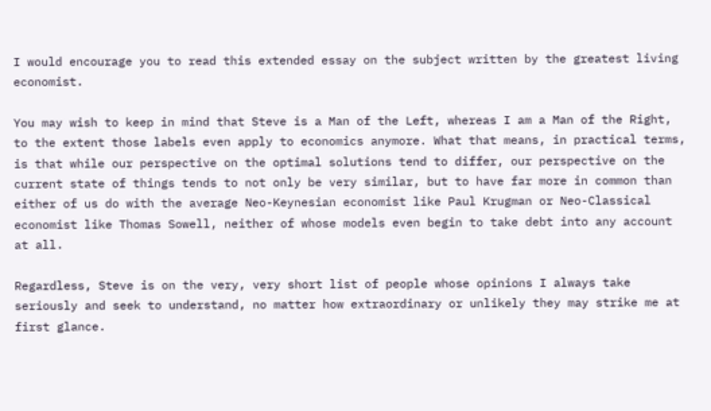I would encourage you to read this extended essay on the subject written by the greatest living economist.

You may wish to keep in mind that Steve is a Man of the Left, whereas I am a Man of the Right, to the extent those labels even apply to economics anymore. What that means, in practical terms, is that while our perspective on the optimal solutions tend to differ, our perspective on the current state of things tends to not only be very similar, but to have far more in common than either of us do with the average Neo-Keynesian economist like Paul Krugman or Neo-Classical economist like Thomas Sowell, neither of whose models even begin to take debt into any account at all.

Regardless, Steve is on the very, very short list of people whose opinions I always take seriously and seek to understand, no matter how extraordinary or unlikely they may strike me at first glance.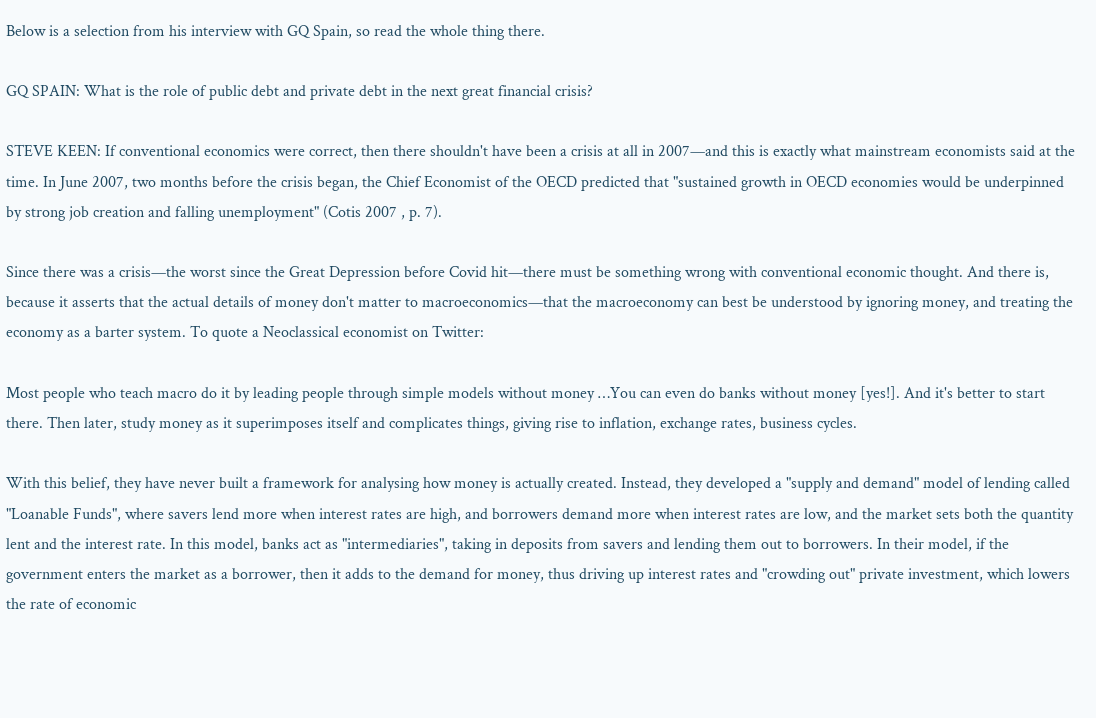Below is a selection from his interview with GQ Spain, so read the whole thing there.

GQ SPAIN: What is the role of public debt and private debt in the next great financial crisis?

STEVE KEEN: If conventional economics were correct, then there shouldn't have been a crisis at all in 2007—and this is exactly what mainstream economists said at the time. In June 2007, two months before the crisis began, the Chief Economist of the OECD predicted that "sustained growth in OECD economies would be underpinned by strong job creation and falling unemployment" (Cotis 2007 , p. 7).

Since there was a crisis—the worst since the Great Depression before Covid hit—there must be something wrong with conventional economic thought. And there is, because it asserts that the actual details of money don't matter to macroeconomics—that the macroeconomy can best be understood by ignoring money, and treating the economy as a barter system. To quote a Neoclassical economist on Twitter:

Most people who teach macro do it by leading people through simple models without money …You can even do banks without money [yes!]. And it's better to start there. Then later, study money as it superimposes itself and complicates things, giving rise to inflation, exchange rates, business cycles.

With this belief, they have never built a framework for analysing how money is actually created. Instead, they developed a "supply and demand" model of lending called "Loanable Funds", where savers lend more when interest rates are high, and borrowers demand more when interest rates are low, and the market sets both the quantity lent and the interest rate. In this model, banks act as "intermediaries", taking in deposits from savers and lending them out to borrowers. In their model, if the government enters the market as a borrower, then it adds to the demand for money, thus driving up interest rates and "crowding out" private investment, which lowers the rate of economic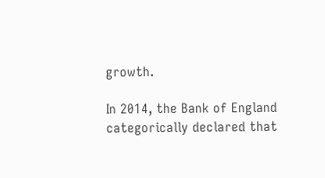growth.

In 2014, the Bank of England categorically declared that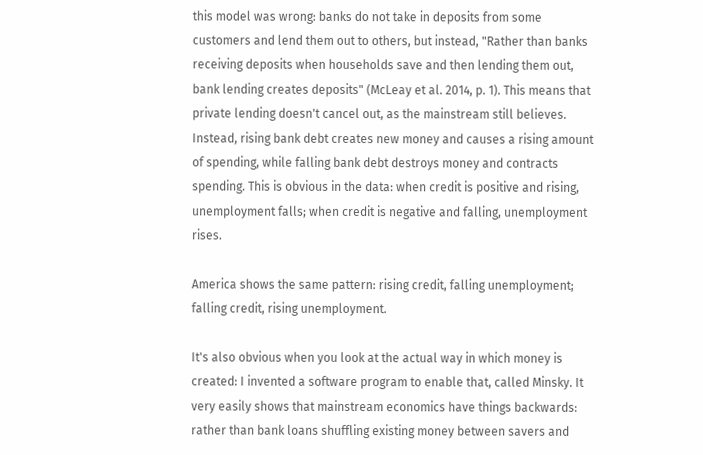this model was wrong: banks do not take in deposits from some customers and lend them out to others, but instead, "Rather than banks receiving deposits when households save and then lending them out, bank lending creates deposits" (McLeay et al. 2014, p. 1). This means that private lending doesn't cancel out, as the mainstream still believes. Instead, rising bank debt creates new money and causes a rising amount of spending, while falling bank debt destroys money and contracts spending. This is obvious in the data: when credit is positive and rising, unemployment falls; when credit is negative and falling, unemployment rises.

America shows the same pattern: rising credit, falling unemployment; falling credit, rising unemployment.

It's also obvious when you look at the actual way in which money is created: I invented a software program to enable that, called Minsky. It very easily shows that mainstream economics have things backwards: rather than bank loans shuffling existing money between savers and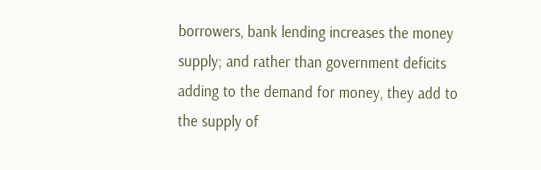borrowers, bank lending increases the money supply; and rather than government deficits adding to the demand for money, they add to the supply of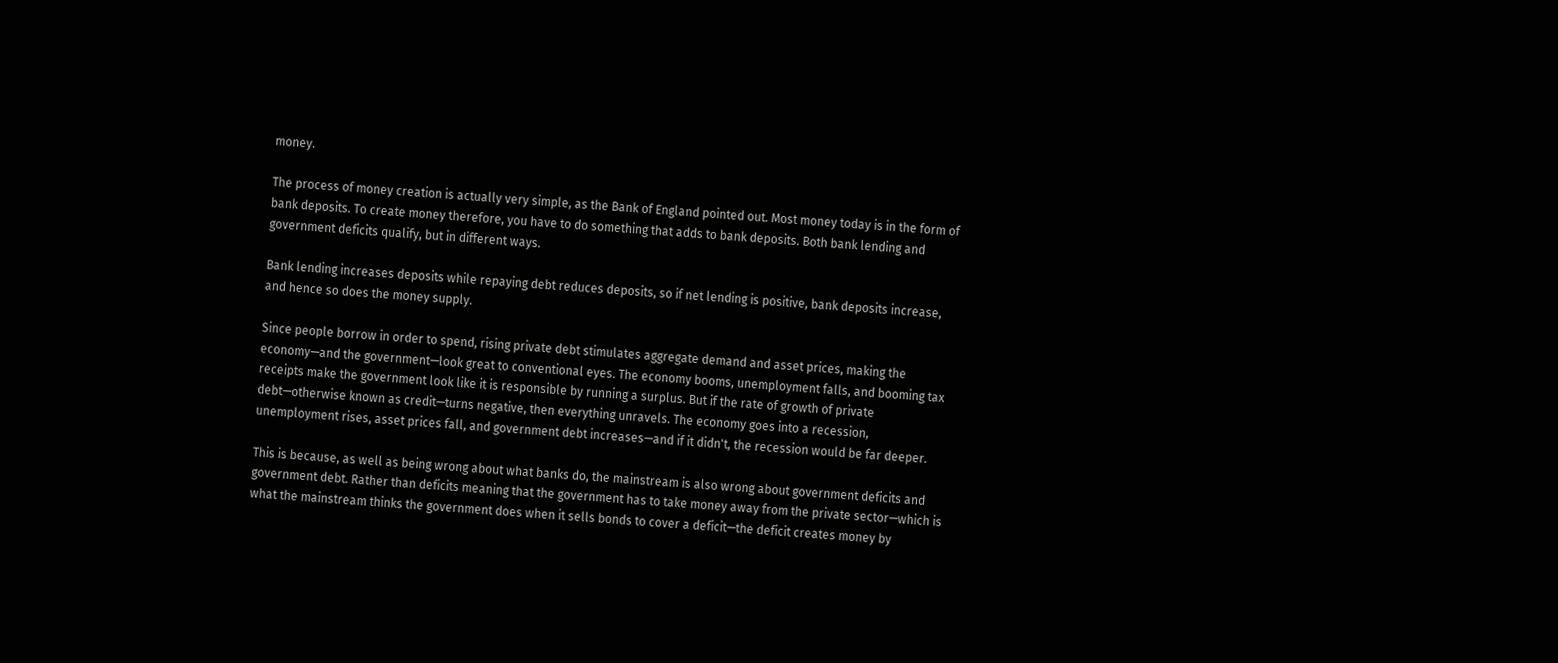money.

The process of money creation is actually very simple, as the Bank of England pointed out. Most money today is in the form of bank deposits. To create money therefore, you have to do something that adds to bank deposits. Both bank lending and government deficits qualify, but in different ways.

Bank lending increases deposits while repaying debt reduces deposits, so if net lending is positive, bank deposits increase, and hence so does the money supply.

Since people borrow in order to spend, rising private debt stimulates aggregate demand and asset prices, making the economy—and the government—look great to conventional eyes. The economy booms, unemployment falls, and booming tax receipts make the government look like it is responsible by running a surplus. But if the rate of growth of private debt—otherwise known as credit—turns negative, then everything unravels. The economy goes into a recession, unemployment rises, asset prices fall, and government debt increases—and if it didn't, the recession would be far deeper.

This is because, as well as being wrong about what banks do, the mainstream is also wrong about government deficits and government debt. Rather than deficits meaning that the government has to take money away from the private sector—which is what the mainstream thinks the government does when it sells bonds to cover a deficit—the deficit creates money by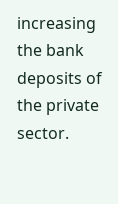increasing the bank deposits of the private sector.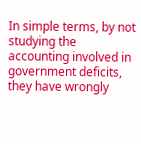In simple terms, by not studying the accounting involved in government deficits, they have wrongly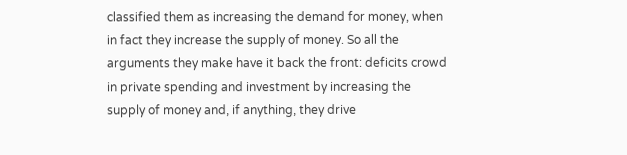classified them as increasing the demand for money, when in fact they increase the supply of money. So all the arguments they make have it back the front: deficits crowd in private spending and investment by increasing the supply of money and, if anything, they drive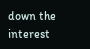down the interest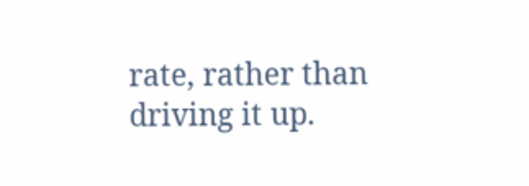rate, rather than driving it up.